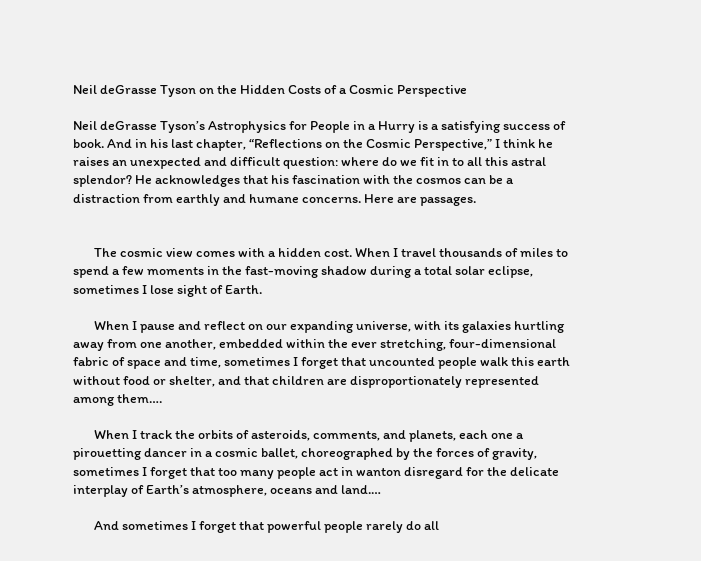Neil deGrasse Tyson on the Hidden Costs of a Cosmic Perspective

Neil deGrasse Tyson’s Astrophysics for People in a Hurry is a satisfying success of book. And in his last chapter, “Reflections on the Cosmic Perspective,” I think he raises an unexpected and difficult question: where do we fit in to all this astral splendor? He acknowledges that his fascination with the cosmos can be a distraction from earthly and humane concerns. Here are passages.


       The cosmic view comes with a hidden cost. When I travel thousands of miles to spend a few moments in the fast-moving shadow during a total solar eclipse, sometimes I lose sight of Earth.

       When I pause and reflect on our expanding universe, with its galaxies hurtling away from one another, embedded within the ever stretching, four-dimensional fabric of space and time, sometimes I forget that uncounted people walk this earth without food or shelter, and that children are disproportionately represented among them….

       When I track the orbits of asteroids, comments, and planets, each one a pirouetting dancer in a cosmic ballet, choreographed by the forces of gravity, sometimes I forget that too many people act in wanton disregard for the delicate interplay of Earth’s atmosphere, oceans and land.…

       And sometimes I forget that powerful people rarely do all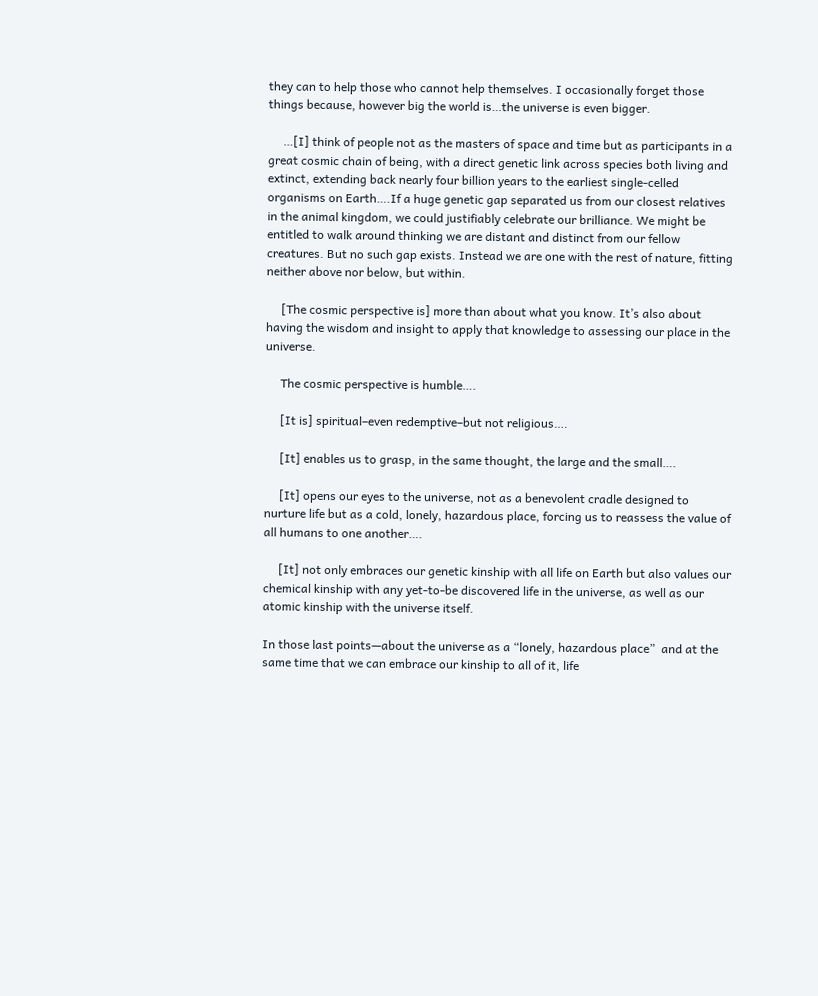they can to help those who cannot help themselves. I occasionally forget those things because, however big the world is…the universe is even bigger.

     …[I] think of people not as the masters of space and time but as participants in a great cosmic chain of being, with a direct genetic link across species both living and extinct, extending back nearly four billion years to the earliest single-celled organisms on Earth….If a huge genetic gap separated us from our closest relatives in the animal kingdom, we could justifiably celebrate our brilliance. We might be entitled to walk around thinking we are distant and distinct from our fellow creatures. But no such gap exists. Instead we are one with the rest of nature, fitting neither above nor below, but within.

     [The cosmic perspective is] more than about what you know. It’s also about having the wisdom and insight to apply that knowledge to assessing our place in the universe.

     The cosmic perspective is humble….

     [It is] spiritual–even redemptive–but not religious….

     [It] enables us to grasp, in the same thought, the large and the small….

     [It] opens our eyes to the universe, not as a benevolent cradle designed to nurture life but as a cold, lonely, hazardous place, forcing us to reassess the value of all humans to one another….

     [It] not only embraces our genetic kinship with all life on Earth but also values our chemical kinship with any yet-to-be discovered life in the universe, as well as our atomic kinship with the universe itself.

In those last points—about the universe as a “lonely, hazardous place”  and at the same time that we can embrace our kinship to all of it, life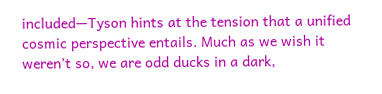included—Tyson hints at the tension that a unified cosmic perspective entails. Much as we wish it weren’t so, we are odd ducks in a dark,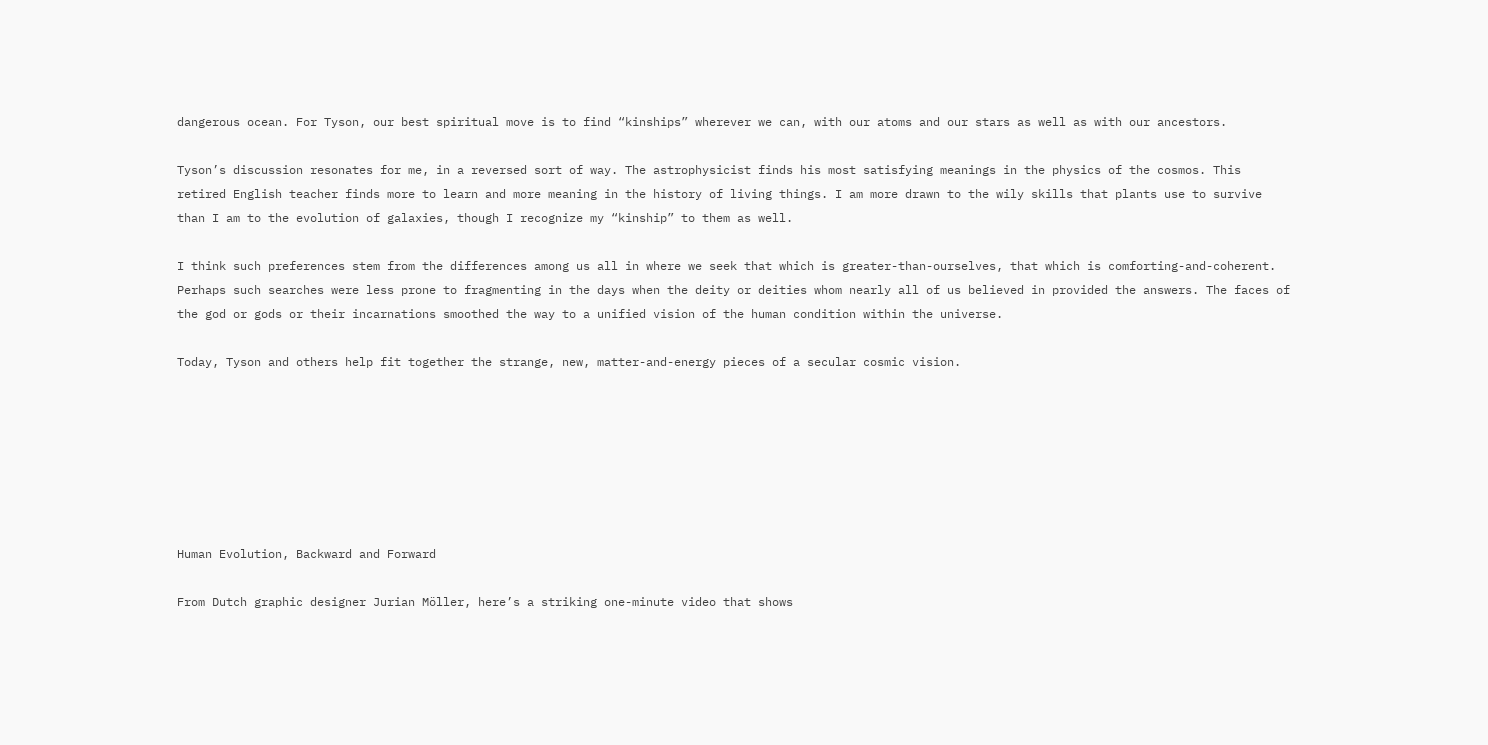dangerous ocean. For Tyson, our best spiritual move is to find “kinships” wherever we can, with our atoms and our stars as well as with our ancestors.

Tyson’s discussion resonates for me, in a reversed sort of way. The astrophysicist finds his most satisfying meanings in the physics of the cosmos. This retired English teacher finds more to learn and more meaning in the history of living things. I am more drawn to the wily skills that plants use to survive than I am to the evolution of galaxies, though I recognize my “kinship” to them as well.

I think such preferences stem from the differences among us all in where we seek that which is greater-than-ourselves, that which is comforting-and-coherent. Perhaps such searches were less prone to fragmenting in the days when the deity or deities whom nearly all of us believed in provided the answers. The faces of the god or gods or their incarnations smoothed the way to a unified vision of the human condition within the universe.

Today, Tyson and others help fit together the strange, new, matter-and-energy pieces of a secular cosmic vision.







Human Evolution, Backward and Forward

From Dutch graphic designer Jurian Möller, here’s a striking one-minute video that shows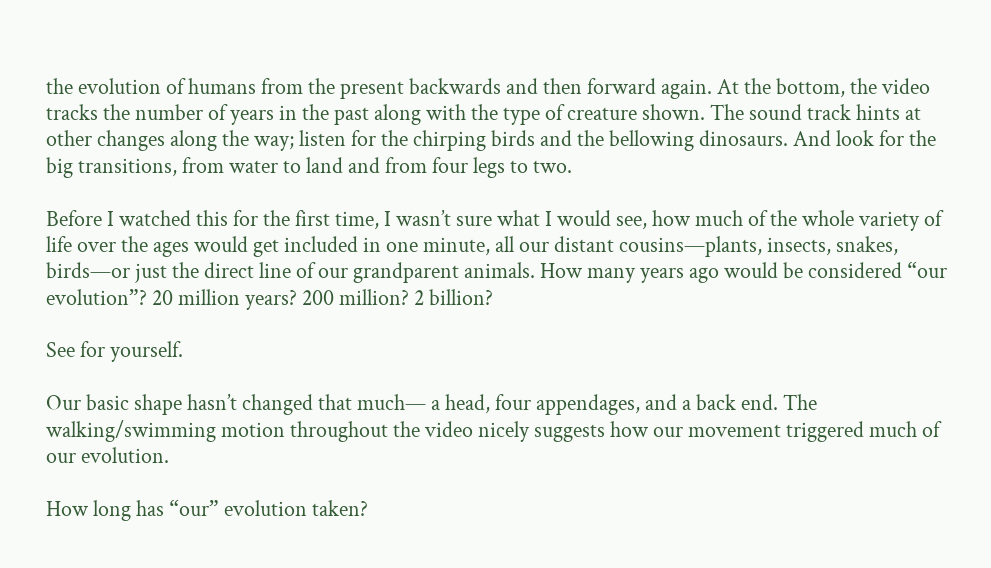the evolution of humans from the present backwards and then forward again. At the bottom, the video tracks the number of years in the past along with the type of creature shown. The sound track hints at other changes along the way; listen for the chirping birds and the bellowing dinosaurs. And look for the big transitions, from water to land and from four legs to two.

Before I watched this for the first time, I wasn’t sure what I would see, how much of the whole variety of life over the ages would get included in one minute, all our distant cousins—plants, insects, snakes, birds—or just the direct line of our grandparent animals. How many years ago would be considered “our evolution”? 20 million years? 200 million? 2 billion?

See for yourself.

Our basic shape hasn’t changed that much— a head, four appendages, and a back end. The walking/swimming motion throughout the video nicely suggests how our movement triggered much of our evolution.

How long has “our” evolution taken?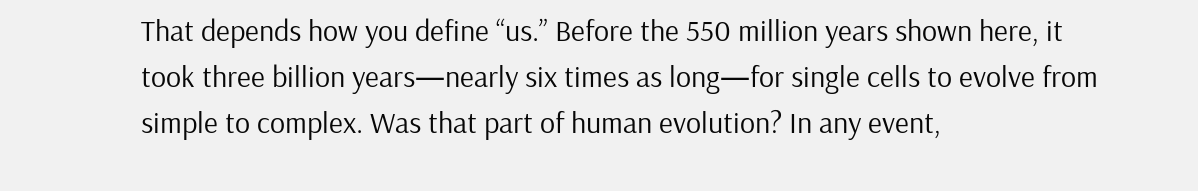That depends how you define “us.” Before the 550 million years shown here, it took three billion years—nearly six times as long—for single cells to evolve from simple to complex. Was that part of human evolution? In any event,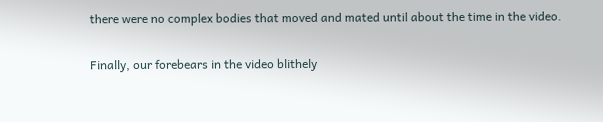there were no complex bodies that moved and mated until about the time in the video.

Finally, our forebears in the video blithely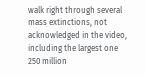walk right through several mass extinctions, not acknowledged in the video, including the largest one 250 million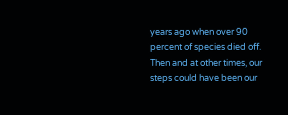years ago when over 90 percent of species died off. Then and at other times, our steps could have been our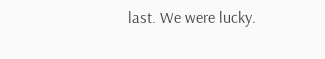last. We were lucky.